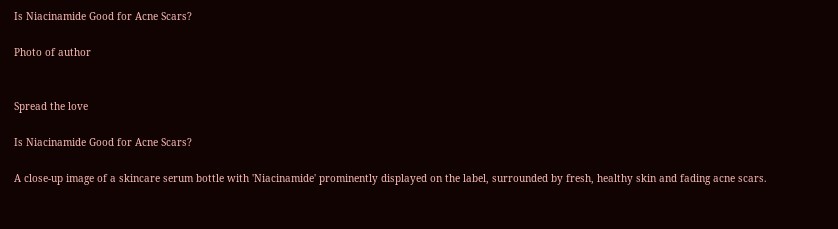Is Niacinamide Good for Acne Scars?

Photo of author


Spread the love

Is Niacinamide Good for Acne Scars?

A close-up image of a skincare serum bottle with 'Niacinamide' prominently displayed on the label, surrounded by fresh, healthy skin and fading acne scars.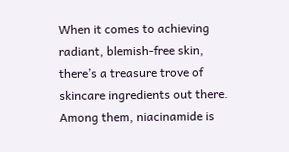When it comes to achieving radiant, blemish-free skin, there’s a treasure trove of skincare ingredients out there. Among them, niacinamide is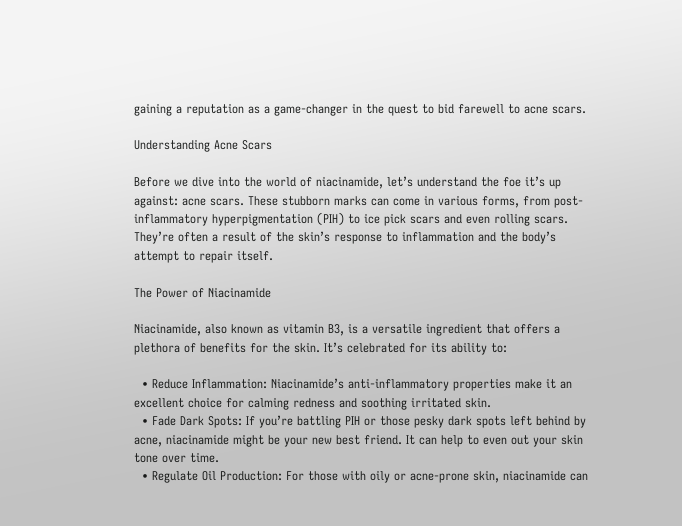gaining a reputation as a game-changer in the quest to bid farewell to acne scars.

Understanding Acne Scars

Before we dive into the world of niacinamide, let’s understand the foe it’s up against: acne scars. These stubborn marks can come in various forms, from post-inflammatory hyperpigmentation (PIH) to ice pick scars and even rolling scars. They’re often a result of the skin’s response to inflammation and the body’s attempt to repair itself.

The Power of Niacinamide

Niacinamide, also known as vitamin B3, is a versatile ingredient that offers a plethora of benefits for the skin. It’s celebrated for its ability to:

  • Reduce Inflammation: Niacinamide’s anti-inflammatory properties make it an excellent choice for calming redness and soothing irritated skin.
  • Fade Dark Spots: If you’re battling PIH or those pesky dark spots left behind by acne, niacinamide might be your new best friend. It can help to even out your skin tone over time.
  • Regulate Oil Production: For those with oily or acne-prone skin, niacinamide can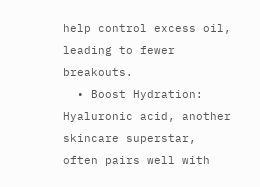help control excess oil, leading to fewer breakouts.
  • Boost Hydration: Hyaluronic acid, another skincare superstar, often pairs well with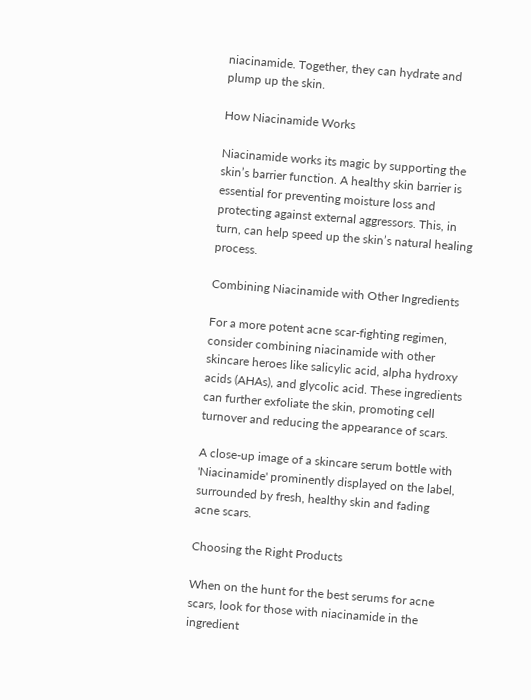niacinamide. Together, they can hydrate and plump up the skin.

How Niacinamide Works

Niacinamide works its magic by supporting the skin’s barrier function. A healthy skin barrier is essential for preventing moisture loss and protecting against external aggressors. This, in turn, can help speed up the skin’s natural healing process.

Combining Niacinamide with Other Ingredients

For a more potent acne scar-fighting regimen, consider combining niacinamide with other skincare heroes like salicylic acid, alpha hydroxy acids (AHAs), and glycolic acid. These ingredients can further exfoliate the skin, promoting cell turnover and reducing the appearance of scars.

A close-up image of a skincare serum bottle with 'Niacinamide' prominently displayed on the label, surrounded by fresh, healthy skin and fading acne scars.

Choosing the Right Products

When on the hunt for the best serums for acne scars, look for those with niacinamide in the ingredient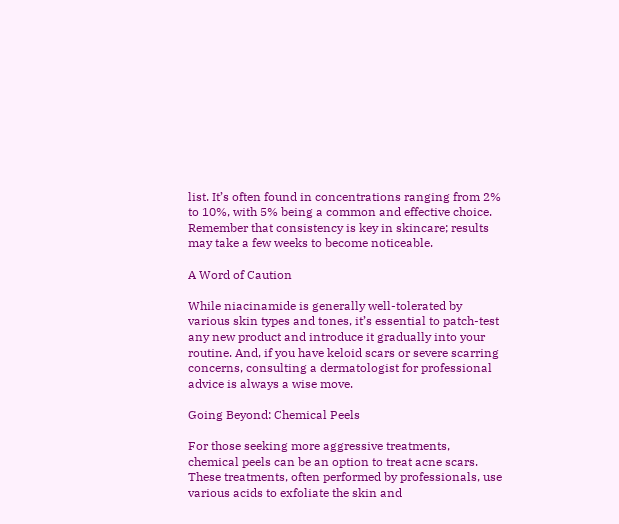list. It’s often found in concentrations ranging from 2% to 10%, with 5% being a common and effective choice. Remember that consistency is key in skincare; results may take a few weeks to become noticeable.

A Word of Caution

While niacinamide is generally well-tolerated by various skin types and tones, it’s essential to patch-test any new product and introduce it gradually into your routine. And, if you have keloid scars or severe scarring concerns, consulting a dermatologist for professional advice is always a wise move.

Going Beyond: Chemical Peels

For those seeking more aggressive treatments, chemical peels can be an option to treat acne scars. These treatments, often performed by professionals, use various acids to exfoliate the skin and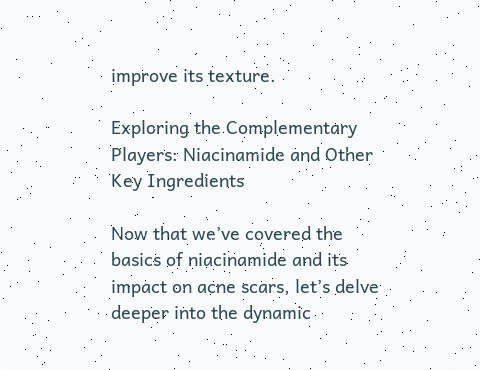improve its texture.

Exploring the Complementary Players: Niacinamide and Other Key Ingredients

Now that we’ve covered the basics of niacinamide and its impact on acne scars, let’s delve deeper into the dynamic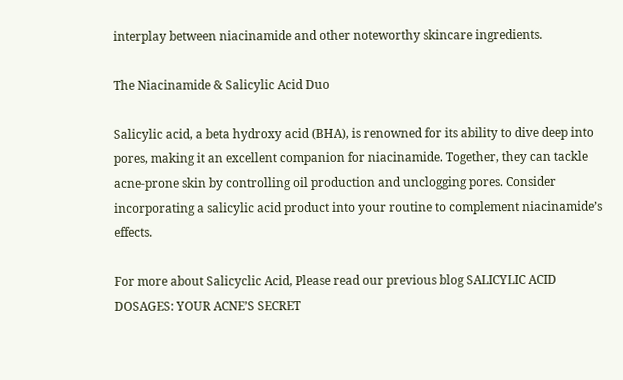interplay between niacinamide and other noteworthy skincare ingredients.

The Niacinamide & Salicylic Acid Duo

Salicylic acid, a beta hydroxy acid (BHA), is renowned for its ability to dive deep into pores, making it an excellent companion for niacinamide. Together, they can tackle acne-prone skin by controlling oil production and unclogging pores. Consider incorporating a salicylic acid product into your routine to complement niacinamide’s effects.

For more about Salicyclic Acid, Please read our previous blog SALICYLIC ACID DOSAGES: YOUR ACNE’S SECRET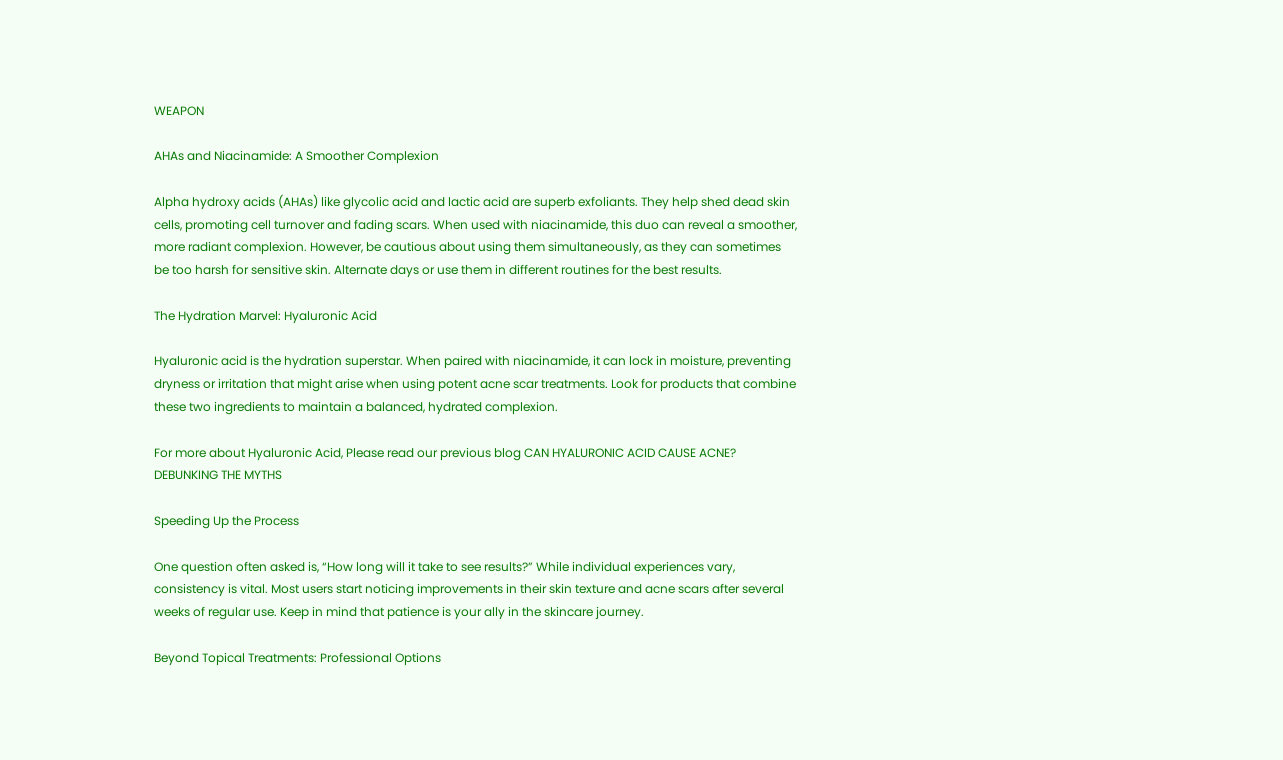WEAPON

AHAs and Niacinamide: A Smoother Complexion

Alpha hydroxy acids (AHAs) like glycolic acid and lactic acid are superb exfoliants. They help shed dead skin cells, promoting cell turnover and fading scars. When used with niacinamide, this duo can reveal a smoother, more radiant complexion. However, be cautious about using them simultaneously, as they can sometimes be too harsh for sensitive skin. Alternate days or use them in different routines for the best results.

The Hydration Marvel: Hyaluronic Acid

Hyaluronic acid is the hydration superstar. When paired with niacinamide, it can lock in moisture, preventing dryness or irritation that might arise when using potent acne scar treatments. Look for products that combine these two ingredients to maintain a balanced, hydrated complexion.

For more about Hyaluronic Acid, Please read our previous blog CAN HYALURONIC ACID CAUSE ACNE? DEBUNKING THE MYTHS

Speeding Up the Process

One question often asked is, “How long will it take to see results?” While individual experiences vary, consistency is vital. Most users start noticing improvements in their skin texture and acne scars after several weeks of regular use. Keep in mind that patience is your ally in the skincare journey.

Beyond Topical Treatments: Professional Options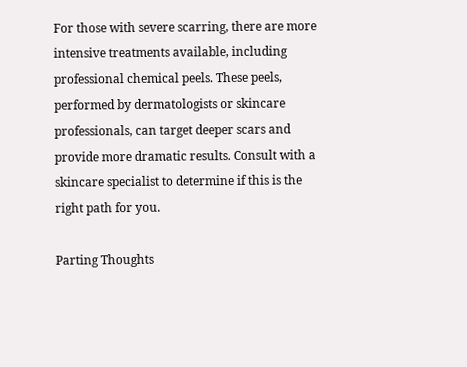For those with severe scarring, there are more intensive treatments available, including professional chemical peels. These peels, performed by dermatologists or skincare professionals, can target deeper scars and provide more dramatic results. Consult with a skincare specialist to determine if this is the right path for you.

Parting Thoughts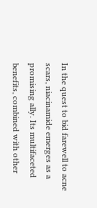In the quest to bid farewell to acne scars, niacinamide emerges as a promising ally. Its multifaceted benefits, combined with other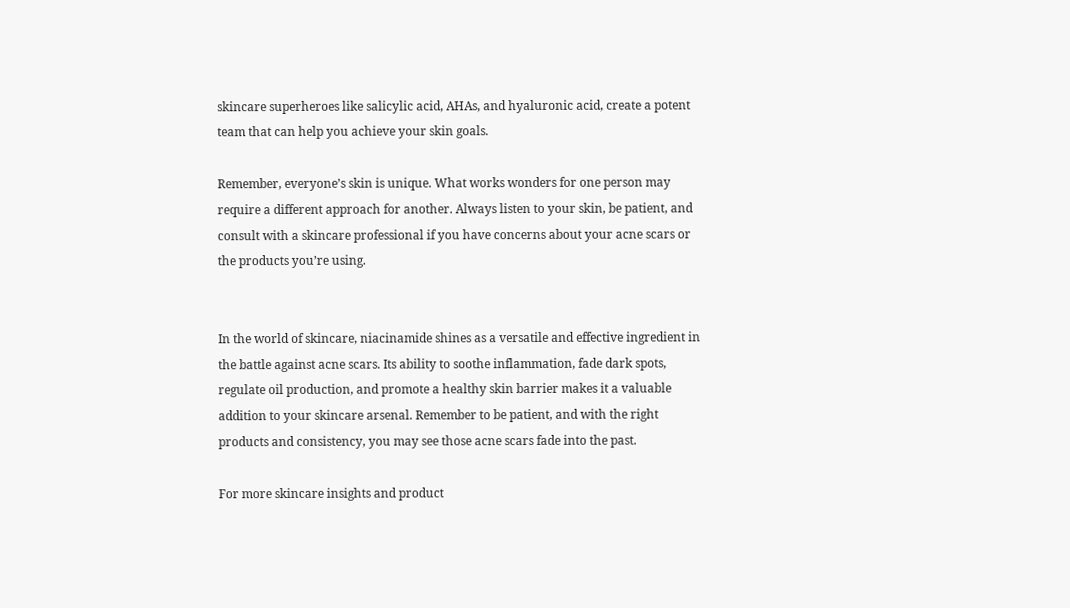skincare superheroes like salicylic acid, AHAs, and hyaluronic acid, create a potent team that can help you achieve your skin goals.

Remember, everyone’s skin is unique. What works wonders for one person may require a different approach for another. Always listen to your skin, be patient, and consult with a skincare professional if you have concerns about your acne scars or the products you’re using.


In the world of skincare, niacinamide shines as a versatile and effective ingredient in the battle against acne scars. Its ability to soothe inflammation, fade dark spots, regulate oil production, and promote a healthy skin barrier makes it a valuable addition to your skincare arsenal. Remember to be patient, and with the right products and consistency, you may see those acne scars fade into the past.

For more skincare insights and product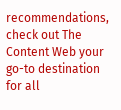recommendations, check out The Content Web your go-to destination for all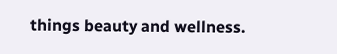things beauty and wellness.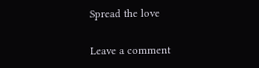Spread the love

Leave a comment